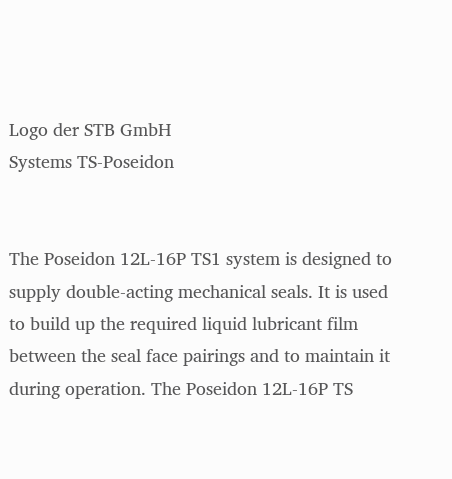Logo der STB GmbH
Systems TS-Poseidon


The Poseidon 12L-16P TS1 system is designed to supply double-acting mechanical seals. It is used to build up the required liquid lubricant film between the seal face pairings and to maintain it during operation. The Poseidon 12L-16P TS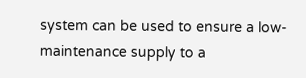system can be used to ensure a low-maintenance supply to a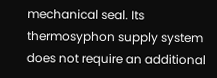mechanical seal. Its thermosyphon supply system does not require an additional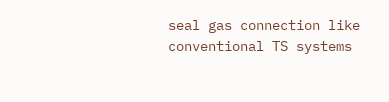seal gas connection like conventional TS systems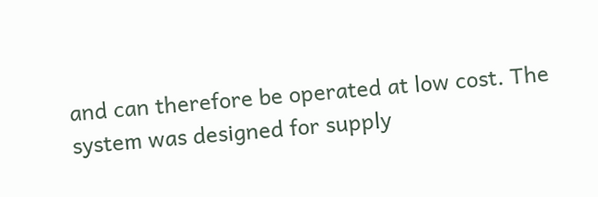and can therefore be operated at low cost. The system was designed for supply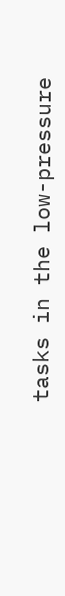tasks in the low-pressure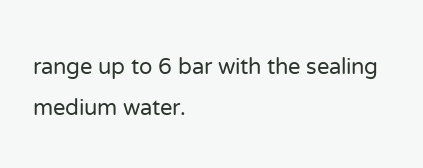range up to 6 bar with the sealing medium water.